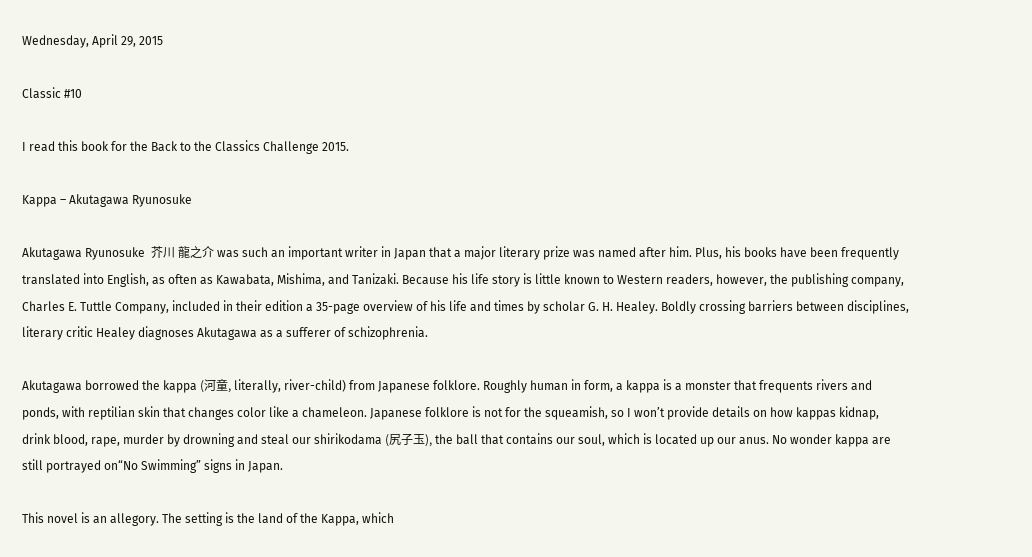Wednesday, April 29, 2015

Classic #10

I read this book for the Back to the Classics Challenge 2015.

Kappa – Akutagawa Ryunosuke

Akutagawa Ryunosuke  芥川 龍之介 was such an important writer in Japan that a major literary prize was named after him. Plus, his books have been frequently translated into English, as often as Kawabata, Mishima, and Tanizaki. Because his life story is little known to Western readers, however, the publishing company, Charles E. Tuttle Company, included in their edition a 35-page overview of his life and times by scholar G. H. Healey. Boldly crossing barriers between disciplines, literary critic Healey diagnoses Akutagawa as a sufferer of schizophrenia.

Akutagawa borrowed the kappa (河童, literally, river-child) from Japanese folklore. Roughly human in form, a kappa is a monster that frequents rivers and ponds, with reptilian skin that changes color like a chameleon. Japanese folklore is not for the squeamish, so I won’t provide details on how kappas kidnap, drink blood, rape, murder by drowning and steal our shirikodama (尻子玉), the ball that contains our soul, which is located up our anus. No wonder kappa are still portrayed on“No Swimming” signs in Japan.

This novel is an allegory. The setting is the land of the Kappa, which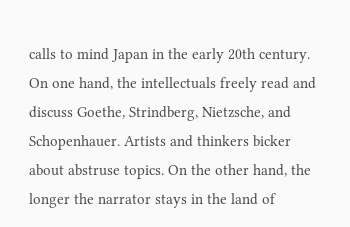calls to mind Japan in the early 20th century. On one hand, the intellectuals freely read and discuss Goethe, Strindberg, Nietzsche, and Schopenhauer. Artists and thinkers bicker about abstruse topics. On the other hand, the longer the narrator stays in the land of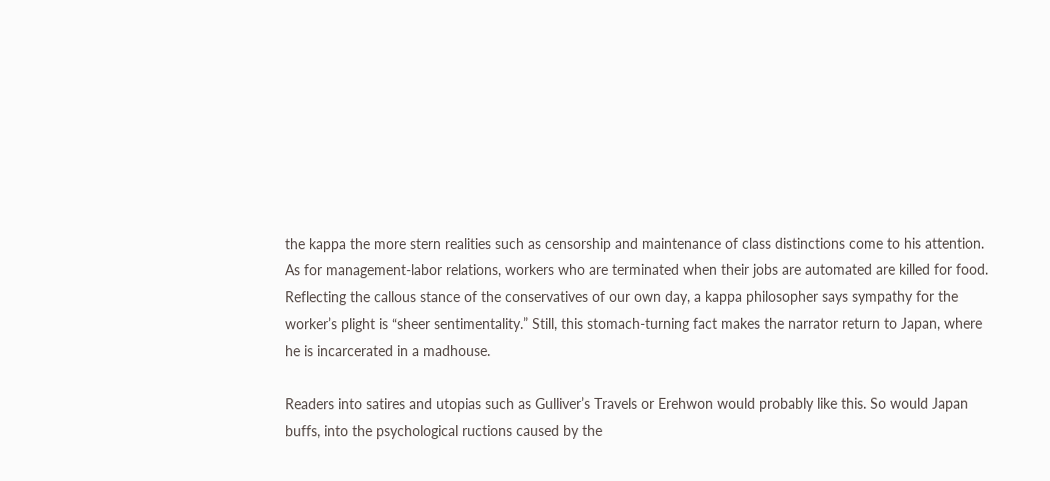the kappa the more stern realities such as censorship and maintenance of class distinctions come to his attention. As for management-labor relations, workers who are terminated when their jobs are automated are killed for food. Reflecting the callous stance of the conservatives of our own day, a kappa philosopher says sympathy for the worker’s plight is “sheer sentimentality.” Still, this stomach-turning fact makes the narrator return to Japan, where he is incarcerated in a madhouse.

Readers into satires and utopias such as Gulliver’s Travels or Erehwon would probably like this. So would Japan buffs, into the psychological ructions caused by the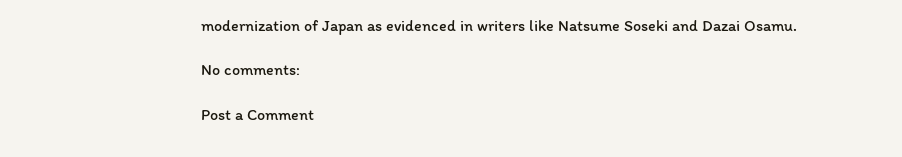modernization of Japan as evidenced in writers like Natsume Soseki and Dazai Osamu.

No comments:

Post a Comment